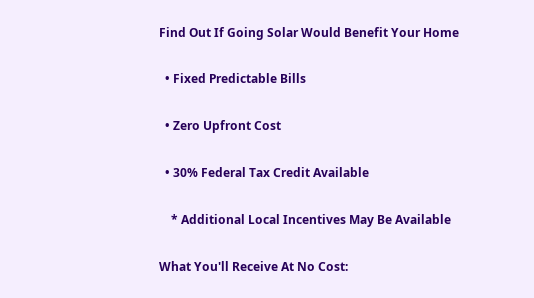Find Out If Going Solar Would Benefit Your Home

  • Fixed Predictable Bills

  • Zero Upfront Cost

  • 30% Federal Tax Credit Available

    * Additional Local Incentives May Be Available

What You'll Receive At No Cost: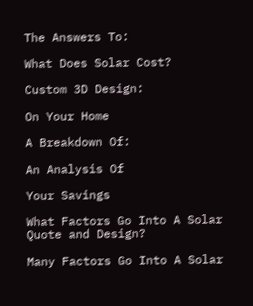The Answers To:

What Does Solar Cost?

Custom 3D Design:

On Your Home

A Breakdown Of:

An Analysis Of

Your Savings

What Factors Go Into A Solar Quote and Design?

Many Factors Go Into A Solar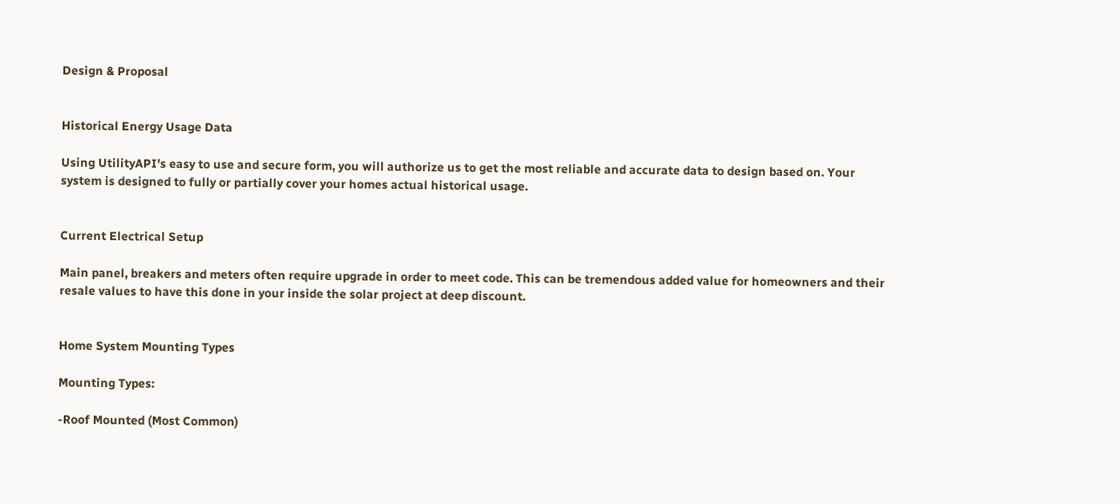Design & Proposal


Historical Energy Usage Data

Using UtilityAPI's easy to use and secure form, you will authorize us to get the most reliable and accurate data to design based on. Your system is designed to fully or partially cover your homes actual historical usage.


Current Electrical Setup

Main panel, breakers and meters often require upgrade in order to meet code. This can be tremendous added value for homeowners and their resale values to have this done in your inside the solar project at deep discount.


Home System Mounting Types

Mounting Types:

-Roof Mounted (Most Common)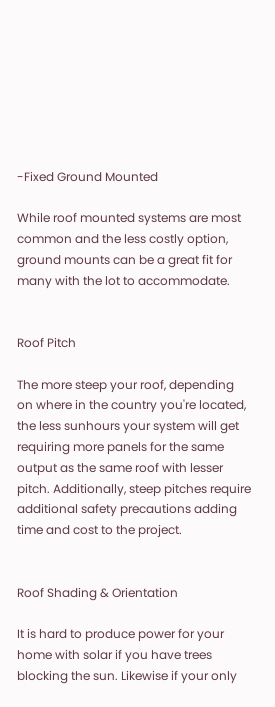-Fixed Ground Mounted

While roof mounted systems are most common and the less costly option, ground mounts can be a great fit for many with the lot to accommodate.


Roof Pitch

The more steep your roof, depending on where in the country you're located, the less sunhours your system will get requiring more panels for the same output as the same roof with lesser pitch. Additionally, steep pitches require additional safety precautions adding time and cost to the project.


Roof Shading & Orientation

It is hard to produce power for your home with solar if you have trees blocking the sun. Likewise if your only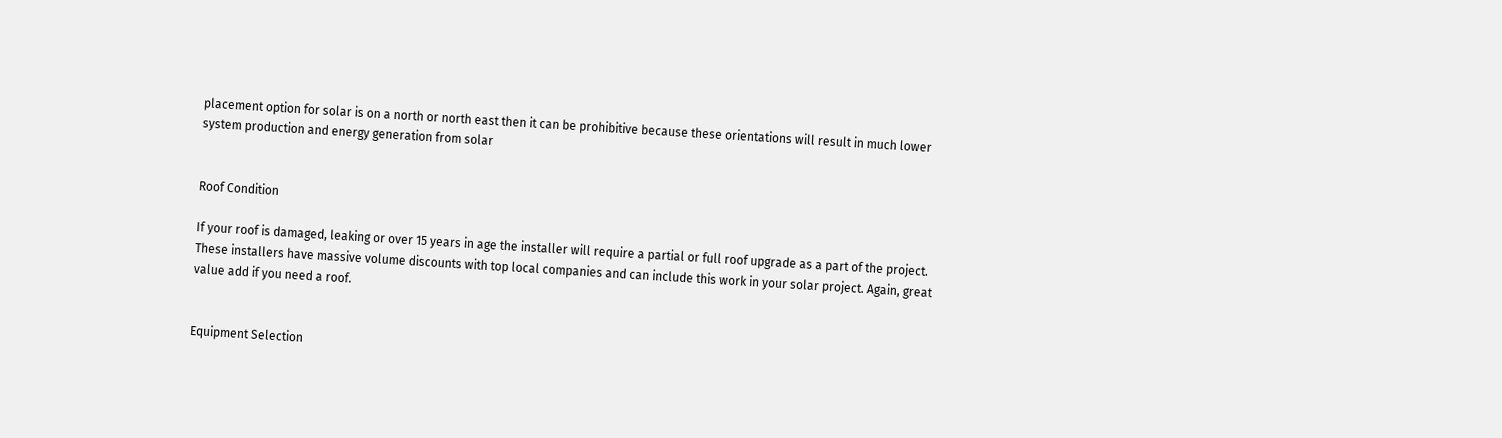placement option for solar is on a north or north east then it can be prohibitive because these orientations will result in much lower system production and energy generation from solar


Roof Condition

If your roof is damaged, leaking or over 15 years in age the installer will require a partial or full roof upgrade as a part of the project. These installers have massive volume discounts with top local companies and can include this work in your solar project. Again, great value add if you need a roof.


Equipment Selection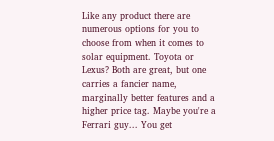Like any product there are numerous options for you to choose from when it comes to solar equipment. Toyota or Lexus? Both are great, but one carries a fancier name, marginally better features and a higher price tag. Maybe you're a Ferrari guy... You get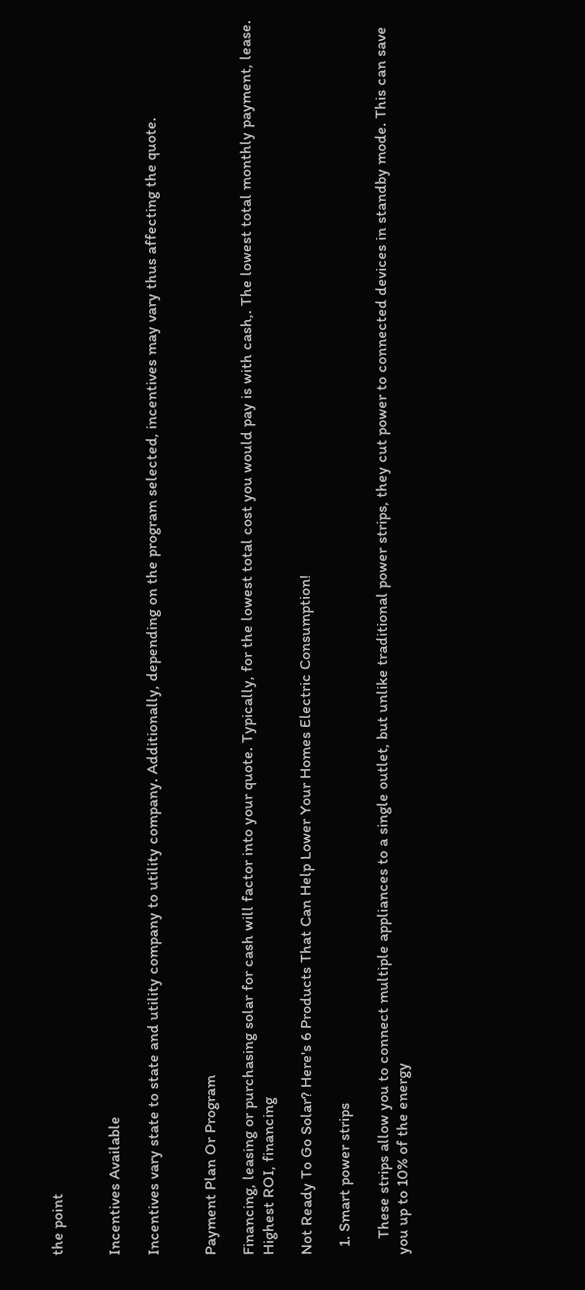the point


Incentives Available

Incentives vary state to state and utility company to utility company. Additionally, depending on the program selected, incentives may vary thus affecting the quote.


Payment Plan Or Program

Financing, leasing or purchasing solar for cash will factor into your quote. Typically, for the lowest total cost you would pay is with cash,. The lowest total monthly payment, lease. Highest ROI, financing

Not Ready To Go Solar? Here's 6 Products That Can Help Lower Your Homes Electric Consumption!

  1. Smart power strips

    These strips allow you to connect multiple appliances to a single outlet, but unlike traditional power strips, they cut power to connected devices in standby mode. This can save you up to 10% of the energy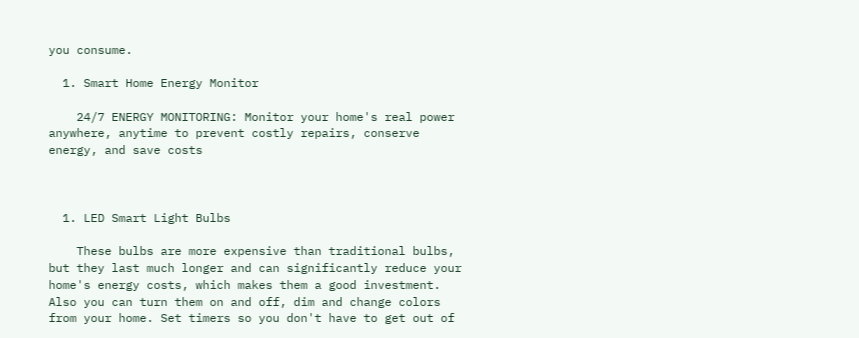you consume.

  1. Smart Home Energy Monitor

    24/7 ENERGY MONITORING: Monitor your home's real power anywhere, anytime to prevent costly repairs, conserve energy, and save costs



  1. LED Smart Light Bulbs

    These bulbs are more expensive than traditional bulbs, but they last much longer and can significantly reduce your home's energy costs, which makes them a good investment. Also you can turn them on and off, dim and change colors from your home. Set timers so you don't have to get out of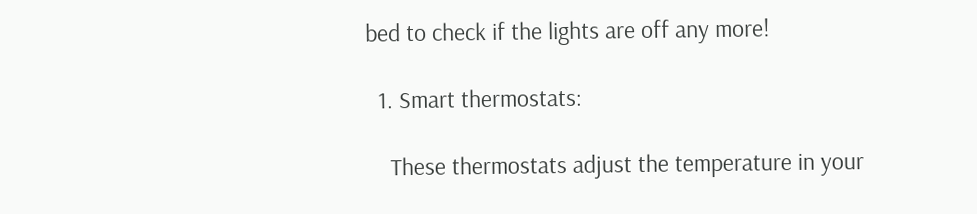bed to check if the lights are off any more!

  1. Smart thermostats:

    These thermostats adjust the temperature in your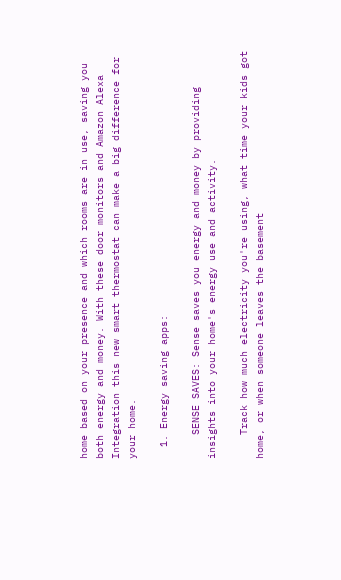home based on your presence and which rooms are in use, saving you both energy and money. With these door monitors and Amazon Alexa Integration this new smart thermostat can make a big difference for your home.

  1. Energy saving apps:

    SENSE SAVES: Sense saves you energy and money by providing insights into your home's energy use and activity.

    Track how much electricity you're using, what time your kids got home, or when someone leaves the basement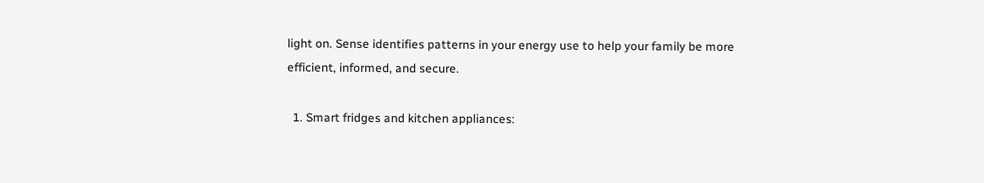light on. Sense identifies patterns in your energy use to help your family be more efficient, informed, and secure.

  1. Smart fridges and kitchen appliances: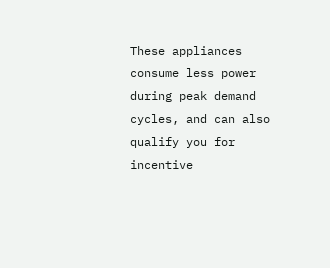These appliances consume less power during peak demand cycles, and can also qualify you for incentive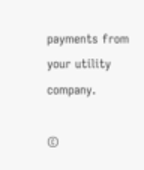payments from your utility company.

©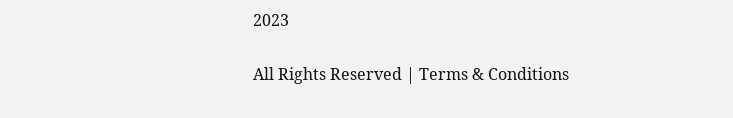2023

All Rights Reserved | Terms & Conditions